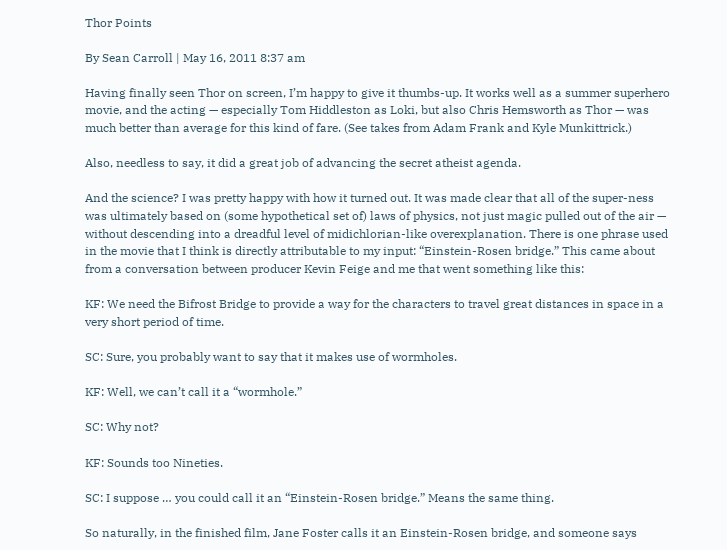Thor Points

By Sean Carroll | May 16, 2011 8:37 am

Having finally seen Thor on screen, I’m happy to give it thumbs-up. It works well as a summer superhero movie, and the acting — especially Tom Hiddleston as Loki, but also Chris Hemsworth as Thor — was much better than average for this kind of fare. (See takes from Adam Frank and Kyle Munkittrick.)

Also, needless to say, it did a great job of advancing the secret atheist agenda.

And the science? I was pretty happy with how it turned out. It was made clear that all of the super-ness was ultimately based on (some hypothetical set of) laws of physics, not just magic pulled out of the air — without descending into a dreadful level of midichlorian-like overexplanation. There is one phrase used in the movie that I think is directly attributable to my input: “Einstein-Rosen bridge.” This came about from a conversation between producer Kevin Feige and me that went something like this:

KF: We need the Bifrost Bridge to provide a way for the characters to travel great distances in space in a very short period of time.

SC: Sure, you probably want to say that it makes use of wormholes.

KF: Well, we can’t call it a “wormhole.”

SC: Why not?

KF: Sounds too Nineties.

SC: I suppose … you could call it an “Einstein-Rosen bridge.” Means the same thing.

So naturally, in the finished film, Jane Foster calls it an Einstein-Rosen bridge, and someone says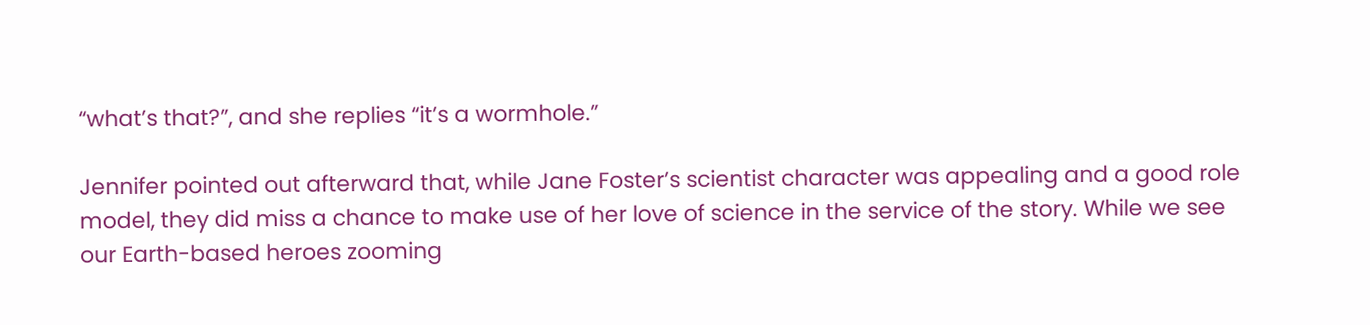“what’s that?”, and she replies “it’s a wormhole.”

Jennifer pointed out afterward that, while Jane Foster’s scientist character was appealing and a good role model, they did miss a chance to make use of her love of science in the service of the story. While we see our Earth-based heroes zooming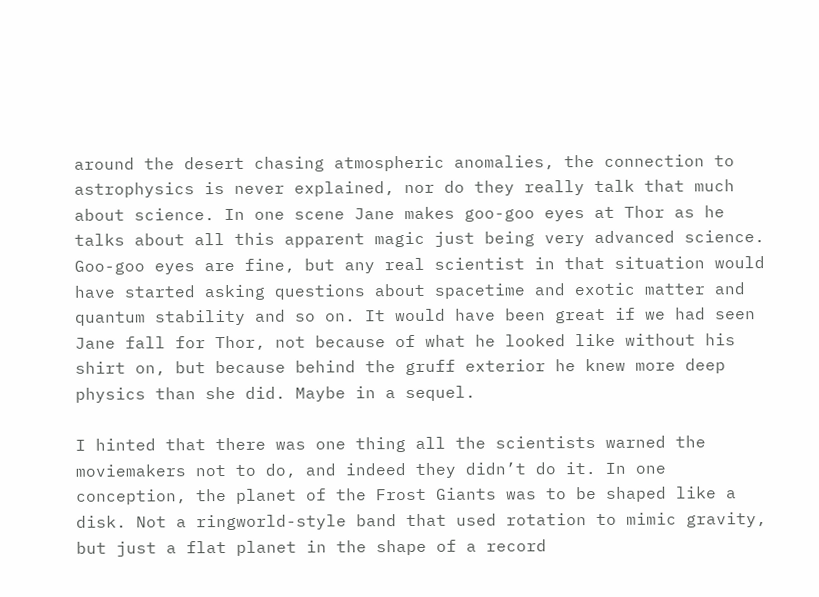around the desert chasing atmospheric anomalies, the connection to astrophysics is never explained, nor do they really talk that much about science. In one scene Jane makes goo-goo eyes at Thor as he talks about all this apparent magic just being very advanced science. Goo-goo eyes are fine, but any real scientist in that situation would have started asking questions about spacetime and exotic matter and quantum stability and so on. It would have been great if we had seen Jane fall for Thor, not because of what he looked like without his shirt on, but because behind the gruff exterior he knew more deep physics than she did. Maybe in a sequel.

I hinted that there was one thing all the scientists warned the moviemakers not to do, and indeed they didn’t do it. In one conception, the planet of the Frost Giants was to be shaped like a disk. Not a ringworld-style band that used rotation to mimic gravity, but just a flat planet in the shape of a record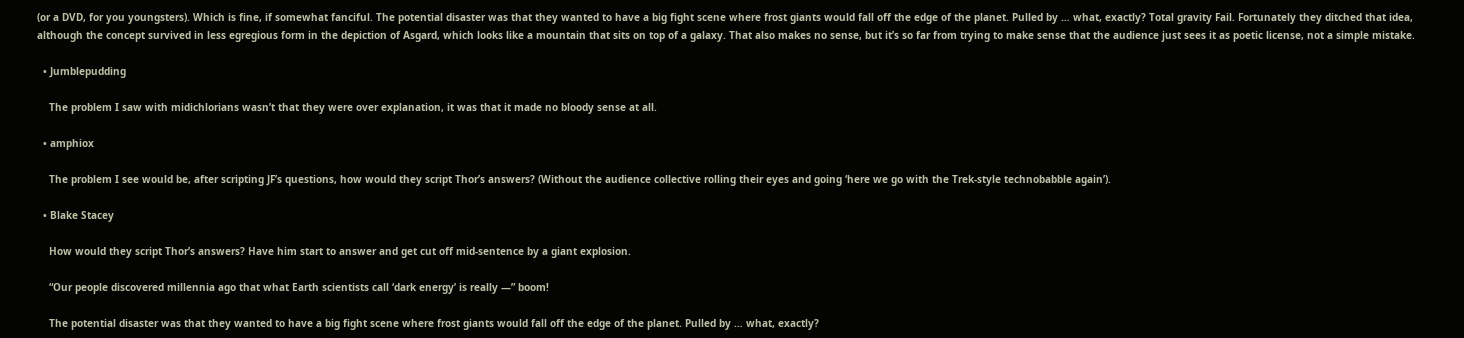(or a DVD, for you youngsters). Which is fine, if somewhat fanciful. The potential disaster was that they wanted to have a big fight scene where frost giants would fall off the edge of the planet. Pulled by … what, exactly? Total gravity Fail. Fortunately they ditched that idea, although the concept survived in less egregious form in the depiction of Asgard, which looks like a mountain that sits on top of a galaxy. That also makes no sense, but it’s so far from trying to make sense that the audience just sees it as poetic license, not a simple mistake.

  • Jumblepudding

    The problem I saw with midichlorians wasn’t that they were over explanation, it was that it made no bloody sense at all.

  • amphiox

    The problem I see would be, after scripting JF’s questions, how would they script Thor’s answers? (Without the audience collective rolling their eyes and going ‘here we go with the Trek-style technobabble again’).

  • Blake Stacey

    How would they script Thor’s answers? Have him start to answer and get cut off mid-sentence by a giant explosion.

    “Our people discovered millennia ago that what Earth scientists call ‘dark energy’ is really —” boom!

    The potential disaster was that they wanted to have a big fight scene where frost giants would fall off the edge of the planet. Pulled by … what, exactly?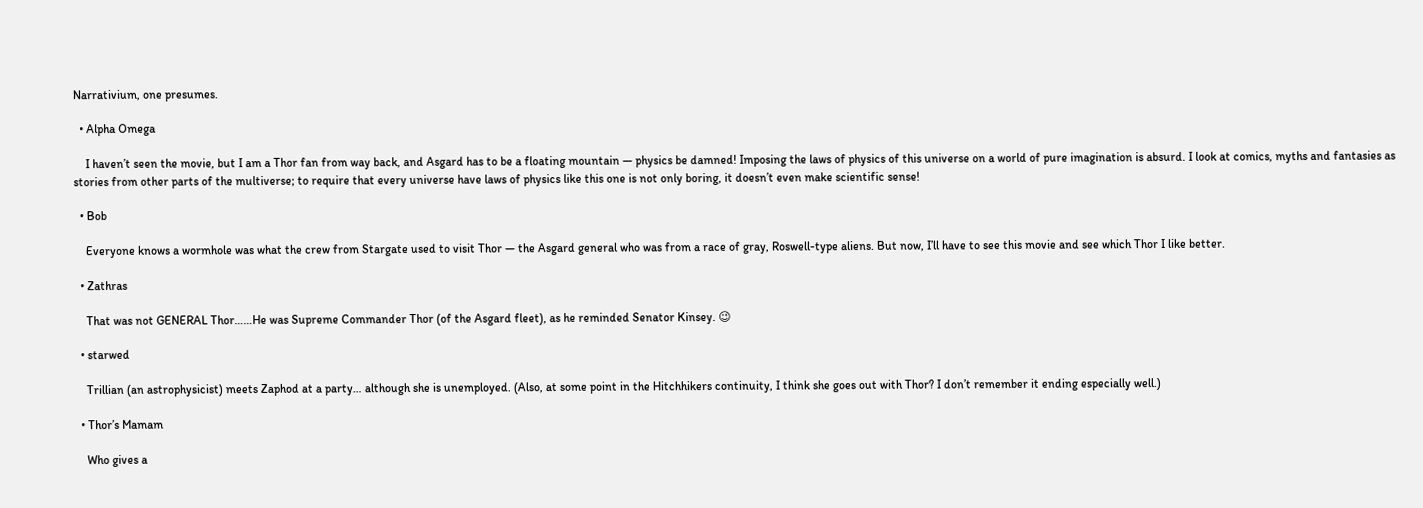Narrativium, one presumes.

  • Alpha Omega

    I haven’t seen the movie, but I am a Thor fan from way back, and Asgard has to be a floating mountain — physics be damned! Imposing the laws of physics of this universe on a world of pure imagination is absurd. I look at comics, myths and fantasies as stories from other parts of the multiverse; to require that every universe have laws of physics like this one is not only boring, it doesn’t even make scientific sense!

  • Bob

    Everyone knows a wormhole was what the crew from Stargate used to visit Thor — the Asgard general who was from a race of gray, Roswell-type aliens. But now, I’ll have to see this movie and see which Thor I like better.

  • Zathras

    That was not GENERAL Thor……He was Supreme Commander Thor (of the Asgard fleet), as he reminded Senator Kinsey. 😉

  • starwed

    Trillian (an astrophysicist) meets Zaphod at a party… although she is unemployed. (Also, at some point in the Hitchhikers continuity, I think she goes out with Thor? I don’t remember it ending especially well.)

  • Thor’s Mamam

    Who gives a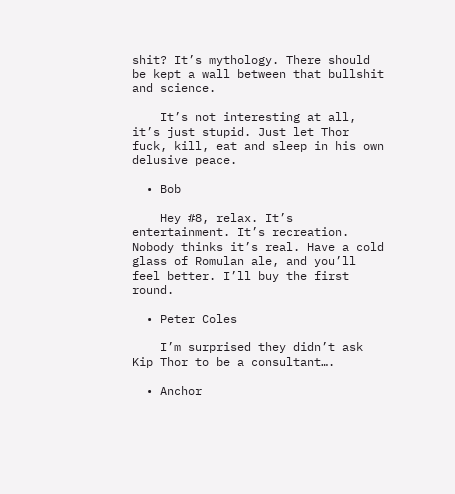shit? It’s mythology. There should be kept a wall between that bullshit and science.

    It’s not interesting at all, it’s just stupid. Just let Thor fuck, kill, eat and sleep in his own delusive peace.

  • Bob

    Hey #8, relax. It’s entertainment. It’s recreation. Nobody thinks it’s real. Have a cold glass of Romulan ale, and you’ll feel better. I’ll buy the first round.

  • Peter Coles

    I’m surprised they didn’t ask Kip Thor to be a consultant….

  • Anchor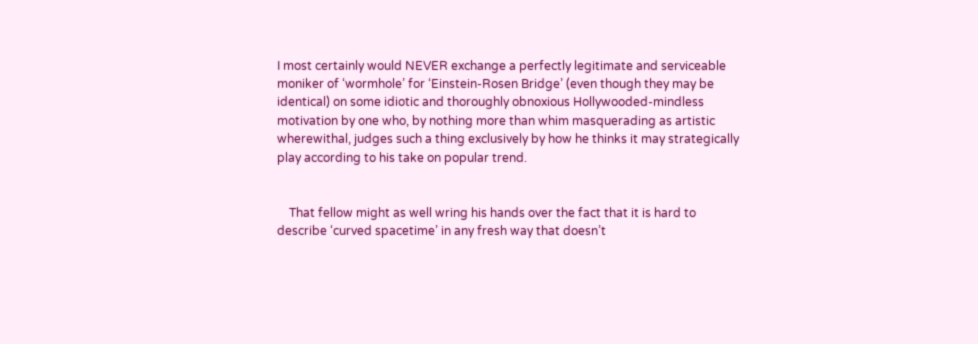I most certainly would NEVER exchange a perfectly legitimate and serviceable moniker of ‘wormhole’ for ‘Einstein-Rosen Bridge’ (even though they may be identical) on some idiotic and thoroughly obnoxious Hollywooded-mindless motivation by one who, by nothing more than whim masquerading as artistic wherewithal, judges such a thing exclusively by how he thinks it may strategically play according to his take on popular trend.


    That fellow might as well wring his hands over the fact that it is hard to describe ‘curved spacetime’ in any fresh way that doesn’t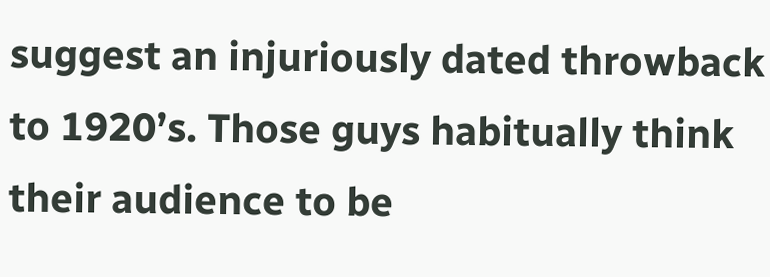suggest an injuriously dated throwback to 1920’s. Those guys habitually think their audience to be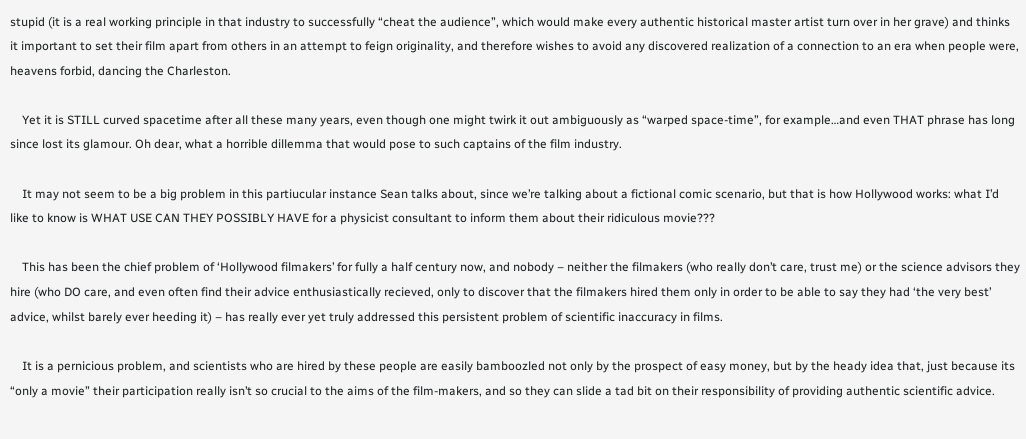stupid (it is a real working principle in that industry to successfully “cheat the audience”, which would make every authentic historical master artist turn over in her grave) and thinks it important to set their film apart from others in an attempt to feign originality, and therefore wishes to avoid any discovered realization of a connection to an era when people were, heavens forbid, dancing the Charleston.

    Yet it is STILL curved spacetime after all these many years, even though one might twirk it out ambiguously as “warped space-time”, for example…and even THAT phrase has long since lost its glamour. Oh dear, what a horrible dillemma that would pose to such captains of the film industry.

    It may not seem to be a big problem in this partiucular instance Sean talks about, since we’re talking about a fictional comic scenario, but that is how Hollywood works: what I’d like to know is WHAT USE CAN THEY POSSIBLY HAVE for a physicist consultant to inform them about their ridiculous movie???

    This has been the chief problem of ‘Hollywood filmakers’ for fully a half century now, and nobody – neither the filmakers (who really don’t care, trust me) or the science advisors they hire (who DO care, and even often find their advice enthusiastically recieved, only to discover that the filmakers hired them only in order to be able to say they had ‘the very best’ advice, whilst barely ever heeding it) – has really ever yet truly addressed this persistent problem of scientific inaccuracy in films.

    It is a pernicious problem, and scientists who are hired by these people are easily bamboozled not only by the prospect of easy money, but by the heady idea that, just because its “only a movie” their participation really isn’t so crucial to the aims of the film-makers, and so they can slide a tad bit on their responsibility of providing authentic scientific advice.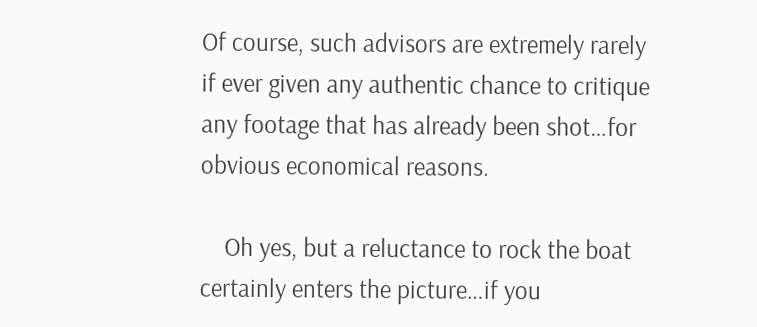Of course, such advisors are extremely rarely if ever given any authentic chance to critique any footage that has already been shot…for obvious economical reasons.

    Oh yes, but a reluctance to rock the boat certainly enters the picture…if you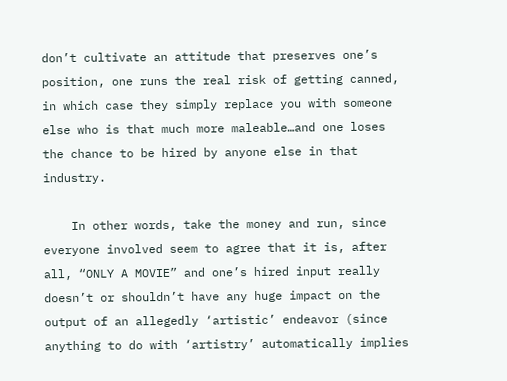don’t cultivate an attitude that preserves one’s position, one runs the real risk of getting canned, in which case they simply replace you with someone else who is that much more maleable…and one loses the chance to be hired by anyone else in that industry.

    In other words, take the money and run, since everyone involved seem to agree that it is, after all, “ONLY A MOVIE” and one’s hired input really doesn’t or shouldn’t have any huge impact on the output of an allegedly ‘artistic’ endeavor (since anything to do with ‘artistry’ automatically implies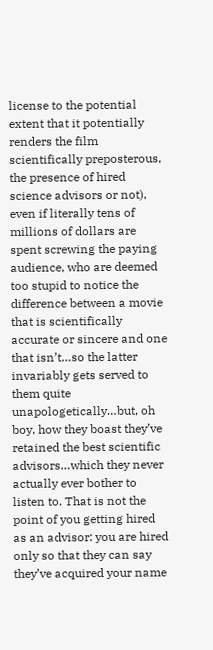license to the potential extent that it potentially renders the film scientifically preposterous, the presence of hired science advisors or not), even if literally tens of millions of dollars are spent screwing the paying audience, who are deemed too stupid to notice the difference between a movie that is scientifically accurate or sincere and one that isn’t…so the latter invariably gets served to them quite unapologetically…but, oh boy, how they boast they’ve retained the best scientific advisors…which they never actually ever bother to listen to. That is not the point of you getting hired as an advisor: you are hired only so that they can say they’ve acquired your name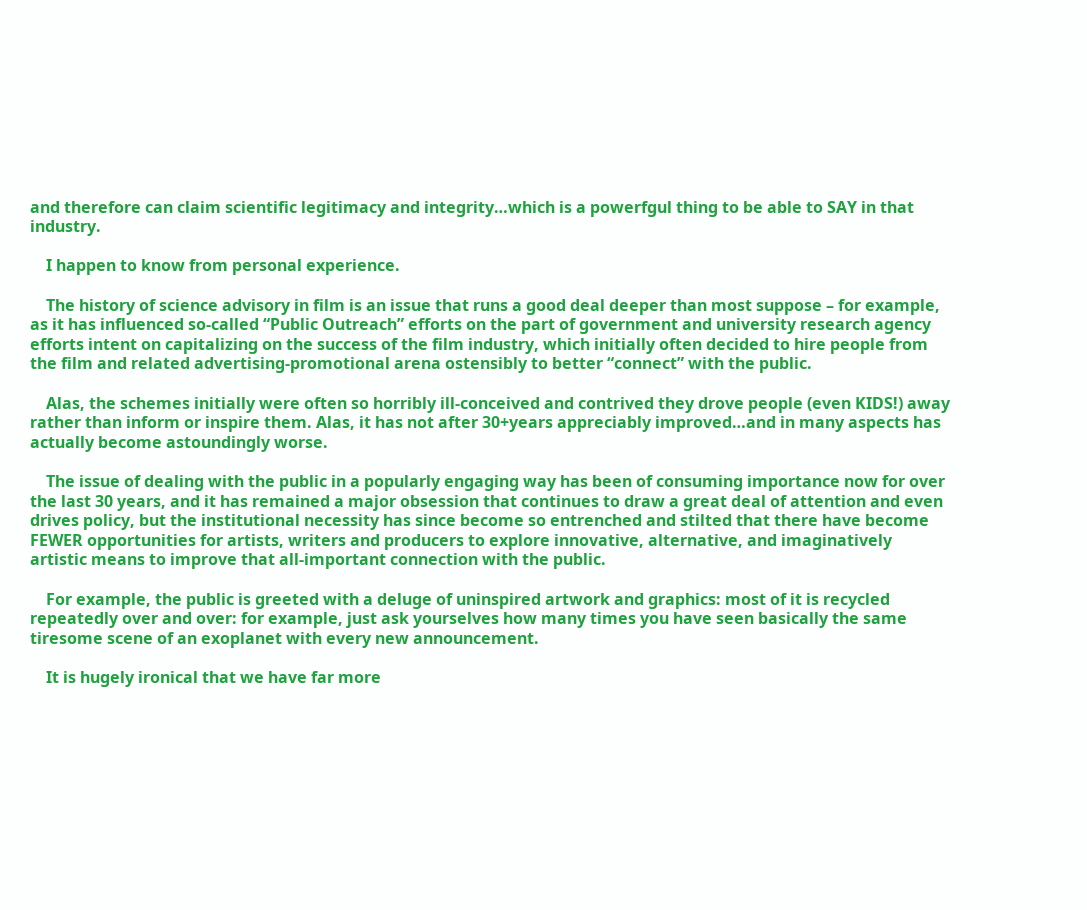and therefore can claim scientific legitimacy and integrity…which is a powerfgul thing to be able to SAY in that industry.

    I happen to know from personal experience.

    The history of science advisory in film is an issue that runs a good deal deeper than most suppose – for example, as it has influenced so-called “Public Outreach” efforts on the part of government and university research agency efforts intent on capitalizing on the success of the film industry, which initially often decided to hire people from the film and related advertising-promotional arena ostensibly to better “connect” with the public.

    Alas, the schemes initially were often so horribly ill-conceived and contrived they drove people (even KIDS!) away rather than inform or inspire them. Alas, it has not after 30+years appreciably improved…and in many aspects has actually become astoundingly worse.

    The issue of dealing with the public in a popularly engaging way has been of consuming importance now for over the last 30 years, and it has remained a major obsession that continues to draw a great deal of attention and even drives policy, but the institutional necessity has since become so entrenched and stilted that there have become FEWER opportunities for artists, writers and producers to explore innovative, alternative, and imaginatively artistic means to improve that all-important connection with the public.

    For example, the public is greeted with a deluge of uninspired artwork and graphics: most of it is recycled repeatedly over and over: for example, just ask yourselves how many times you have seen basically the same tiresome scene of an exoplanet with every new announcement.

    It is hugely ironical that we have far more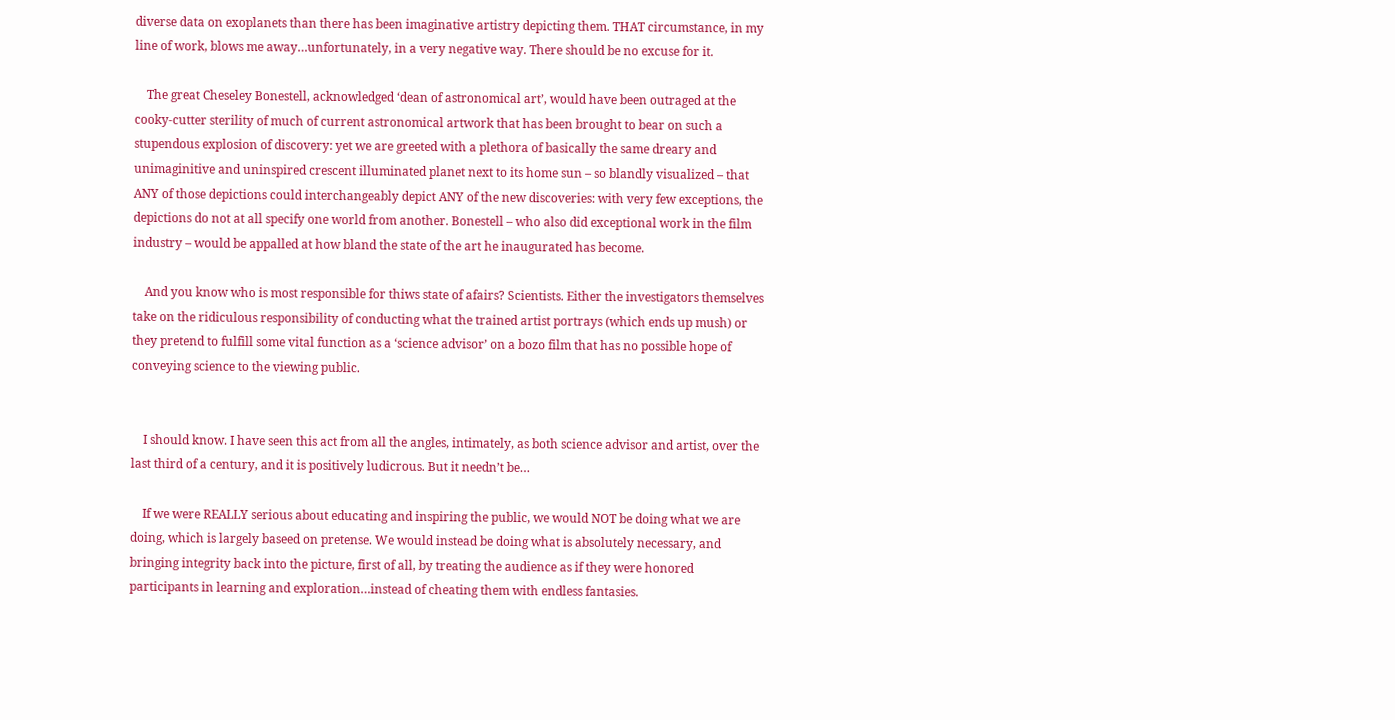diverse data on exoplanets than there has been imaginative artistry depicting them. THAT circumstance, in my line of work, blows me away…unfortunately, in a very negative way. There should be no excuse for it.

    The great Cheseley Bonestell, acknowledged ‘dean of astronomical art’, would have been outraged at the cooky-cutter sterility of much of current astronomical artwork that has been brought to bear on such a stupendous explosion of discovery: yet we are greeted with a plethora of basically the same dreary and unimaginitive and uninspired crescent illuminated planet next to its home sun – so blandly visualized – that ANY of those depictions could interchangeably depict ANY of the new discoveries: with very few exceptions, the depictions do not at all specify one world from another. Bonestell – who also did exceptional work in the film industry – would be appalled at how bland the state of the art he inaugurated has become.

    And you know who is most responsible for thiws state of afairs? Scientists. Either the investigators themselves take on the ridiculous responsibility of conducting what the trained artist portrays (which ends up mush) or they pretend to fulfill some vital function as a ‘science advisor’ on a bozo film that has no possible hope of conveying science to the viewing public.


    I should know. I have seen this act from all the angles, intimately, as both science advisor and artist, over the last third of a century, and it is positively ludicrous. But it needn’t be…

    If we were REALLY serious about educating and inspiring the public, we would NOT be doing what we are doing, which is largely baseed on pretense. We would instead be doing what is absolutely necessary, and bringing integrity back into the picture, first of all, by treating the audience as if they were honored participants in learning and exploration…instead of cheating them with endless fantasies.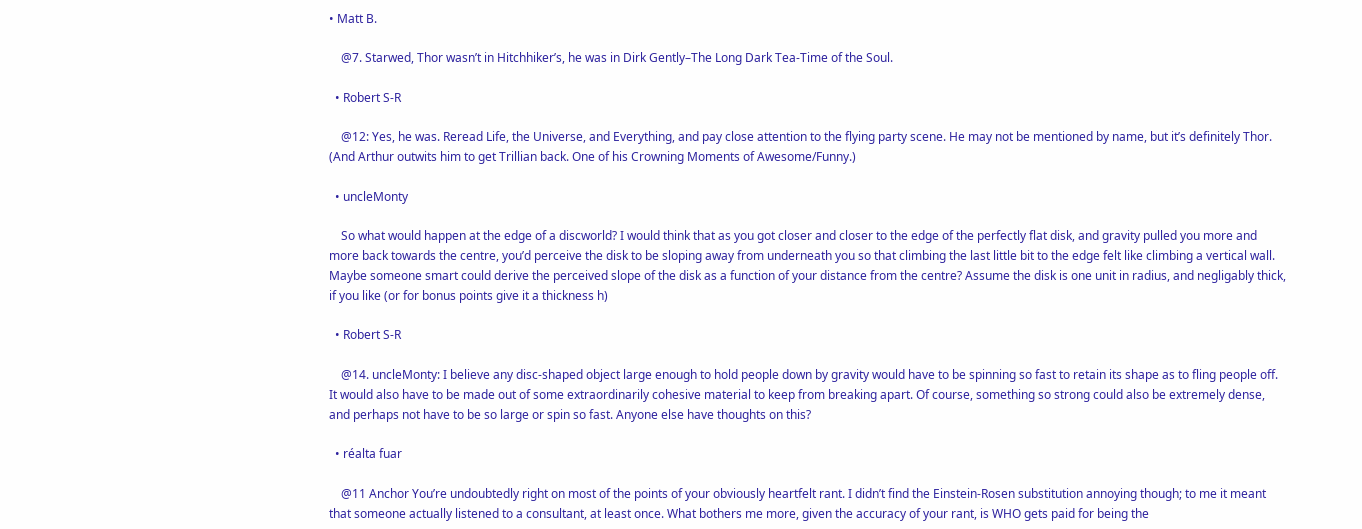• Matt B.

    @7. Starwed, Thor wasn’t in Hitchhiker’s, he was in Dirk Gently–The Long Dark Tea-Time of the Soul.

  • Robert S-R

    @12: Yes, he was. Reread Life, the Universe, and Everything, and pay close attention to the flying party scene. He may not be mentioned by name, but it’s definitely Thor. (And Arthur outwits him to get Trillian back. One of his Crowning Moments of Awesome/Funny.)

  • uncleMonty

    So what would happen at the edge of a discworld? I would think that as you got closer and closer to the edge of the perfectly flat disk, and gravity pulled you more and more back towards the centre, you’d perceive the disk to be sloping away from underneath you so that climbing the last little bit to the edge felt like climbing a vertical wall. Maybe someone smart could derive the perceived slope of the disk as a function of your distance from the centre? Assume the disk is one unit in radius, and negligably thick, if you like (or for bonus points give it a thickness h)

  • Robert S-R

    @14. uncleMonty: I believe any disc-shaped object large enough to hold people down by gravity would have to be spinning so fast to retain its shape as to fling people off. It would also have to be made out of some extraordinarily cohesive material to keep from breaking apart. Of course, something so strong could also be extremely dense, and perhaps not have to be so large or spin so fast. Anyone else have thoughts on this?

  • réalta fuar

    @11 Anchor You’re undoubtedly right on most of the points of your obviously heartfelt rant. I didn’t find the Einstein-Rosen substitution annoying though; to me it meant that someone actually listened to a consultant, at least once. What bothers me more, given the accuracy of your rant, is WHO gets paid for being the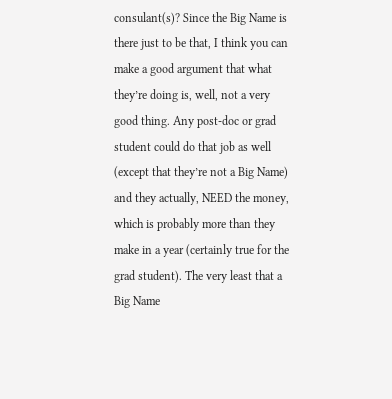consulant(s)? Since the Big Name is there just to be that, I think you can make a good argument that what they’re doing is, well, not a very good thing. Any post-doc or grad student could do that job as well (except that they’re not a Big Name) and they actually, NEED the money, which is probably more than they make in a year (certainly true for the grad student). The very least that a Big Name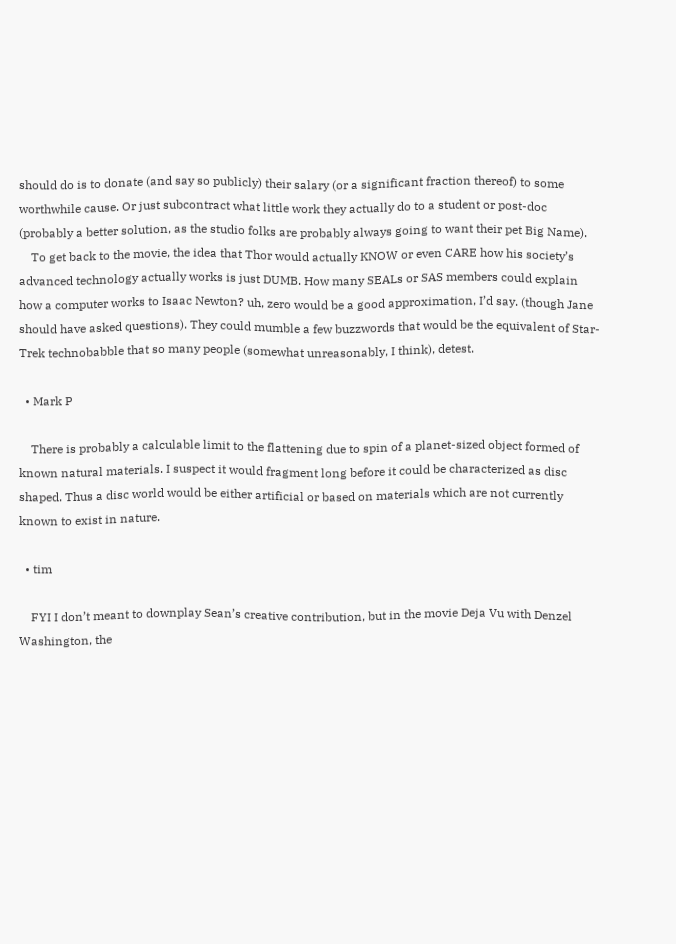should do is to donate (and say so publicly) their salary (or a significant fraction thereof) to some worthwhile cause. Or just subcontract what little work they actually do to a student or post-doc (probably a better solution, as the studio folks are probably always going to want their pet Big Name).
    To get back to the movie, the idea that Thor would actually KNOW or even CARE how his society’s advanced technology actually works is just DUMB. How many SEALs or SAS members could explain how a computer works to Isaac Newton? uh, zero would be a good approximation, I’d say. (though Jane should have asked questions). They could mumble a few buzzwords that would be the equivalent of Star-Trek technobabble that so many people (somewhat unreasonably, I think), detest.

  • Mark P

    There is probably a calculable limit to the flattening due to spin of a planet-sized object formed of known natural materials. I suspect it would fragment long before it could be characterized as disc shaped. Thus a disc world would be either artificial or based on materials which are not currently known to exist in nature.

  • tim

    FYI I don’t meant to downplay Sean’s creative contribution, but in the movie Deja Vu with Denzel Washington, the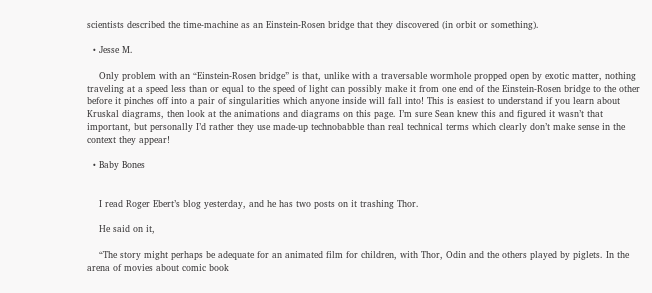scientists described the time-machine as an Einstein-Rosen bridge that they discovered (in orbit or something).

  • Jesse M.

    Only problem with an “Einstein-Rosen bridge” is that, unlike with a traversable wormhole propped open by exotic matter, nothing traveling at a speed less than or equal to the speed of light can possibly make it from one end of the Einstein-Rosen bridge to the other before it pinches off into a pair of singularities which anyone inside will fall into! This is easiest to understand if you learn about Kruskal diagrams, then look at the animations and diagrams on this page. I’m sure Sean knew this and figured it wasn’t that important, but personally I’d rather they use made-up technobabble than real technical terms which clearly don’t make sense in the context they appear!

  • Baby Bones


    I read Roger Ebert’s blog yesterday, and he has two posts on it trashing Thor.

    He said on it,

    “The story might perhaps be adequate for an animated film for children, with Thor, Odin and the others played by piglets. In the arena of movies about comic book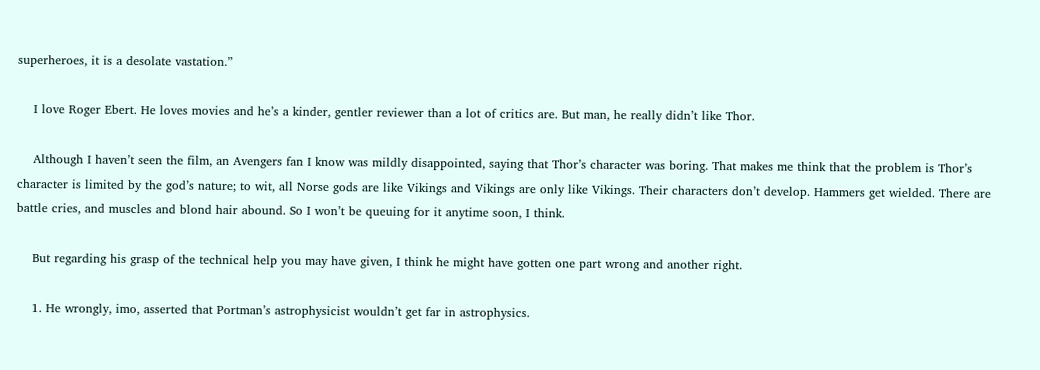superheroes, it is a desolate vastation.”

    I love Roger Ebert. He loves movies and he’s a kinder, gentler reviewer than a lot of critics are. But man, he really didn’t like Thor.

    Although I haven’t seen the film, an Avengers fan I know was mildly disappointed, saying that Thor’s character was boring. That makes me think that the problem is Thor’s character is limited by the god’s nature; to wit, all Norse gods are like Vikings and Vikings are only like Vikings. Their characters don’t develop. Hammers get wielded. There are battle cries, and muscles and blond hair abound. So I won’t be queuing for it anytime soon, I think.

    But regarding his grasp of the technical help you may have given, I think he might have gotten one part wrong and another right.

    1. He wrongly, imo, asserted that Portman’s astrophysicist wouldn’t get far in astrophysics.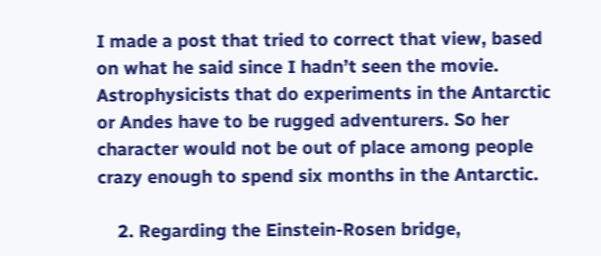I made a post that tried to correct that view, based on what he said since I hadn’t seen the movie. Astrophysicists that do experiments in the Antarctic or Andes have to be rugged adventurers. So her character would not be out of place among people crazy enough to spend six months in the Antarctic.

    2. Regarding the Einstein-Rosen bridge,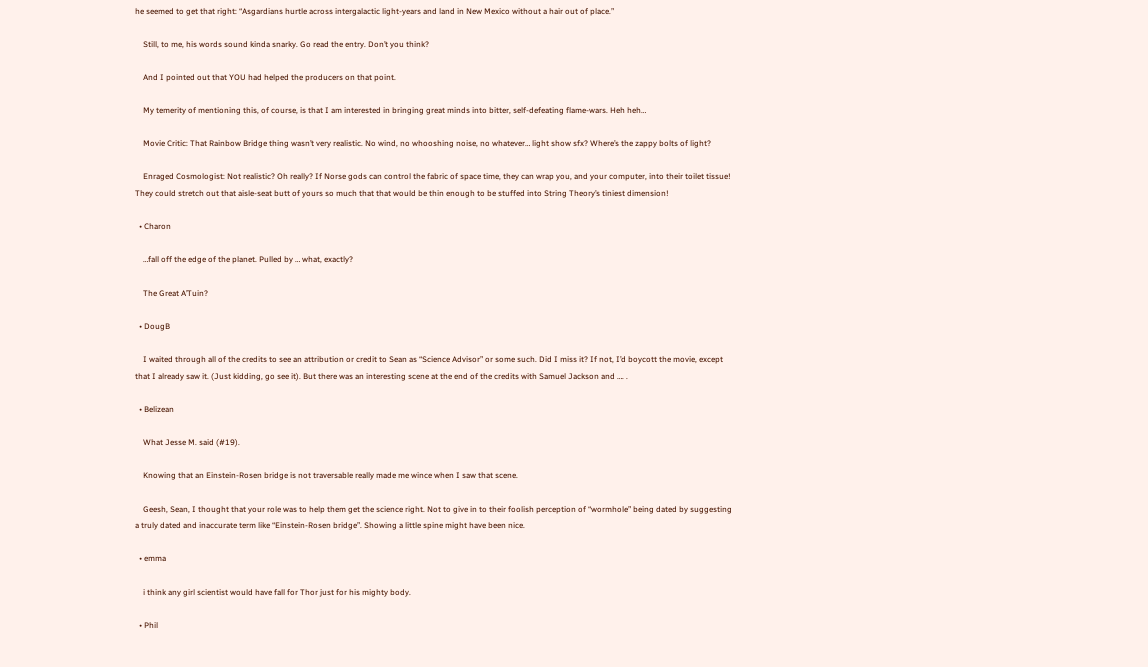he seemed to get that right: “Asgardians hurtle across intergalactic light-years and land in New Mexico without a hair out of place.”

    Still, to me, his words sound kinda snarky. Go read the entry. Don’t you think?

    And I pointed out that YOU had helped the producers on that point.

    My temerity of mentioning this, of course, is that I am interested in bringing great minds into bitter, self-defeating flame-wars. Heh heh…

    Movie Critic: That Rainbow Bridge thing wasn’t very realistic. No wind, no whooshing noise, no whatever… light show sfx? Where’s the zappy bolts of light?

    Enraged Cosmologist: Not realistic? Oh really? If Norse gods can control the fabric of space time, they can wrap you, and your computer, into their toilet tissue! They could stretch out that aisle-seat butt of yours so much that that would be thin enough to be stuffed into String Theory’s tiniest dimension!

  • Charon

    …fall off the edge of the planet. Pulled by … what, exactly?

    The Great A’Tuin?

  • DougB

    I waited through all of the credits to see an attribution or credit to Sean as “Science Advisor” or some such. Did I miss it? If not, I’d boycott the movie, except that I already saw it. (Just kidding, go see it). But there was an interesting scene at the end of the credits with Samuel Jackson and …. .

  • Belizean

    What Jesse M. said (#19).

    Knowing that an Einstein-Rosen bridge is not traversable really made me wince when I saw that scene.

    Geesh, Sean, I thought that your role was to help them get the science right. Not to give in to their foolish perception of “wormhole” being dated by suggesting a truly dated and inaccurate term like “Einstein-Rosen bridge”. Showing a little spine might have been nice.

  • emma

    i think any girl scientist would have fall for Thor just for his mighty body.

  • Phil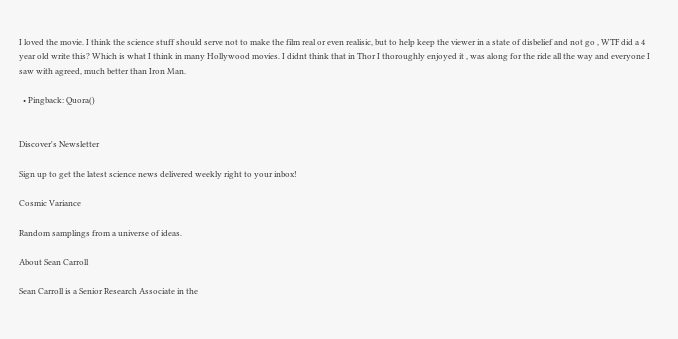I loved the movie. I think the science stuff should serve not to make the film real or even realisic, but to help keep the viewer in a state of disbelief and not go , WTF did a 4 year old write this? Which is what I think in many Hollywood movies. I didnt think that in Thor I thoroughly enjoyed it , was along for the ride all the way and everyone I saw with agreed, much better than Iron Man.

  • Pingback: Quora()


Discover's Newsletter

Sign up to get the latest science news delivered weekly right to your inbox!

Cosmic Variance

Random samplings from a universe of ideas.

About Sean Carroll

Sean Carroll is a Senior Research Associate in the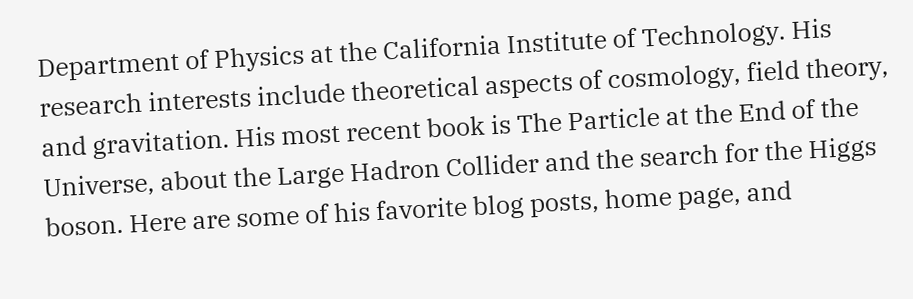Department of Physics at the California Institute of Technology. His research interests include theoretical aspects of cosmology, field theory, and gravitation. His most recent book is The Particle at the End of the Universe, about the Large Hadron Collider and the search for the Higgs boson. Here are some of his favorite blog posts, home page, and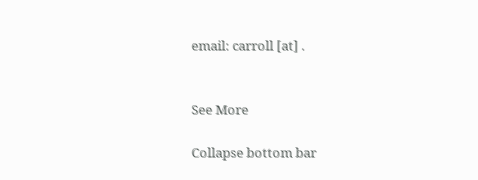email: carroll [at] .


See More

Collapse bottom bar